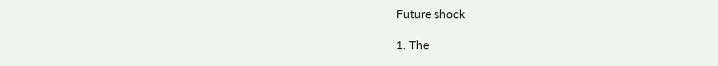Future shock

1. The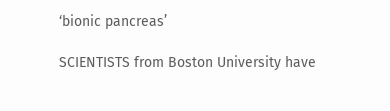‘bionic pancreas’

SCIENTISTS from Boston University have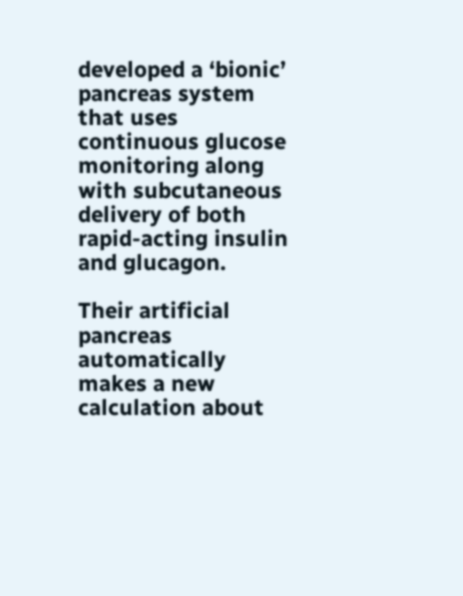developed a ‘bionic’ pancreas system that uses continuous glucose monitoring along with subcutaneous delivery of both rapid-acting insulin and glucagon.

Their artificial pancreas automatically makes a new calculation about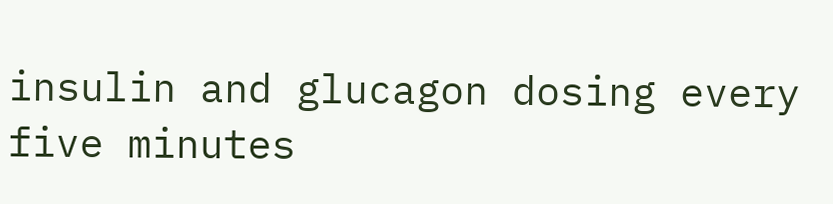insulin and glucagon dosing every five minutes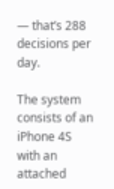— that’s 288 decisions per day.

The system consists of an iPhone 4S with an attached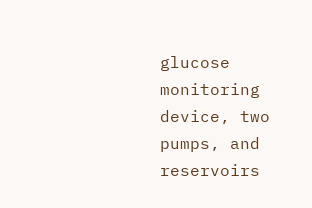glucose monitoring device, two pumps, and reservoirs